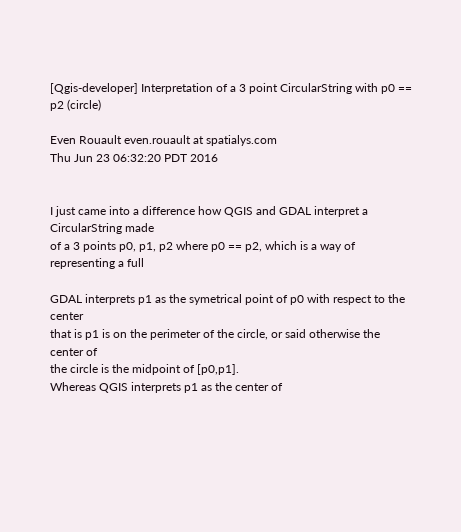[Qgis-developer] Interpretation of a 3 point CircularString with p0 == p2 (circle)

Even Rouault even.rouault at spatialys.com
Thu Jun 23 06:32:20 PDT 2016


I just came into a difference how QGIS and GDAL interpret a CircularString made
of a 3 points p0, p1, p2 where p0 == p2, which is a way of representing a full

GDAL interprets p1 as the symetrical point of p0 with respect to the center
that is p1 is on the perimeter of the circle, or said otherwise the center of
the circle is the midpoint of [p0,p1].
Whereas QGIS interprets p1 as the center of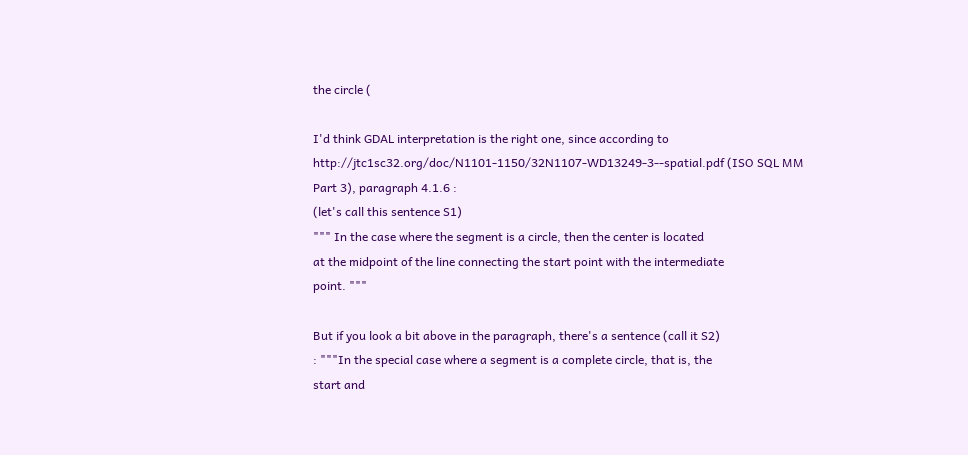the circle (

I'd think GDAL interpretation is the right one, since according to
http://jtc1sc32.org/doc/N1101-1150/32N1107-WD13249-3--spatial.pdf (ISO SQL MM
Part 3), paragraph 4.1.6 :
(let's call this sentence S1)
""" In the case where the segment is a circle, then the center is located
at the midpoint of the line connecting the start point with the intermediate
point. """

But if you look a bit above in the paragraph, there's a sentence (call it S2)
: """In the special case where a segment is a complete circle, that is, the
start and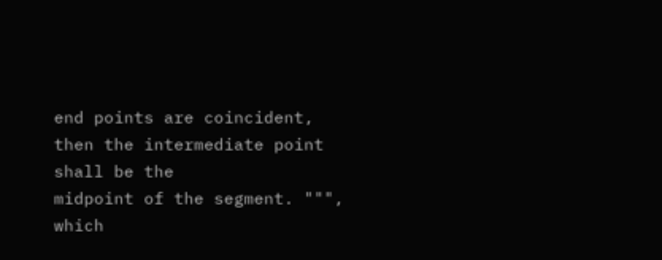end points are coincident, then the intermediate point shall be the
midpoint of the segment. """, which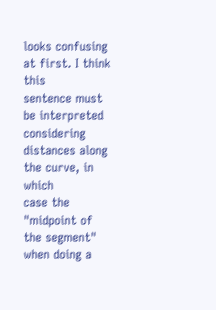looks confusing at first. I think this
sentence must be interpreted considering distances along the curve, in which
case the "midpoint of the segment" when doing a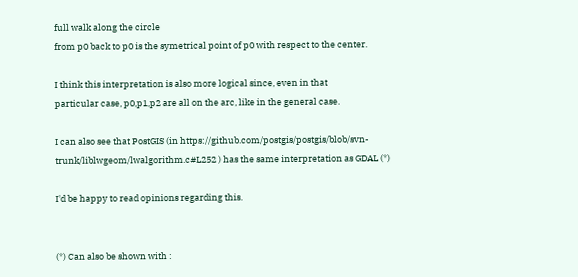full walk along the circle
from p0 back to p0 is the symetrical point of p0 with respect to the center.

I think this interpretation is also more logical since, even in that
particular case, p0,p1,p2 are all on the arc, like in the general case.

I can also see that PostGIS (in https://github.com/postgis/postgis/blob/svn-
trunk/liblwgeom/lwalgorithm.c#L252 ) has the same interpretation as GDAL (*)

I'd be happy to read opinions regarding this.


(*) Can also be shown with :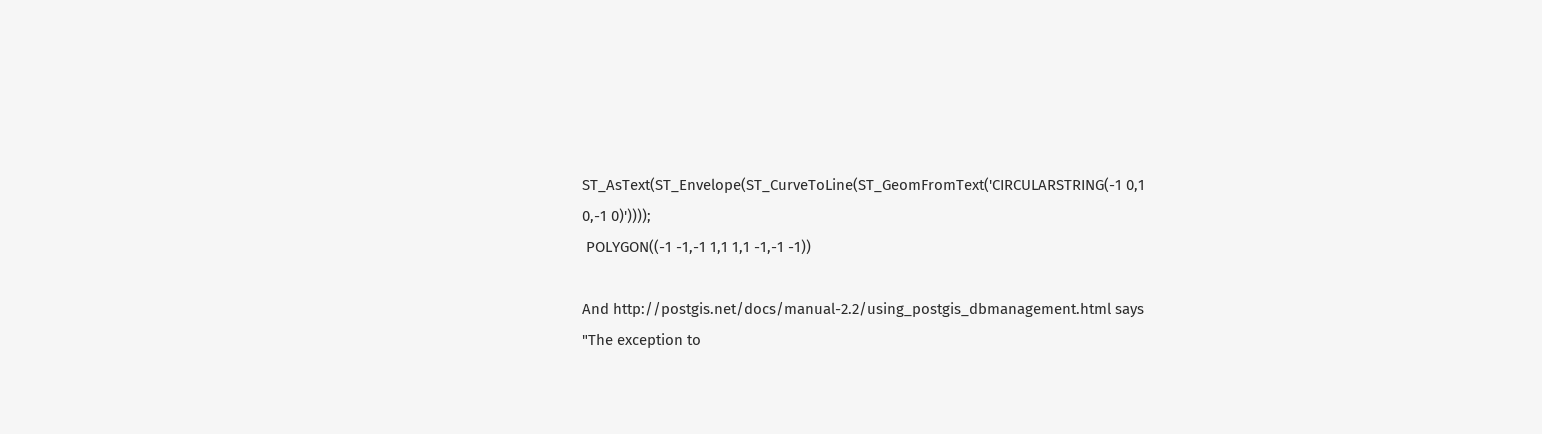ST_AsText(ST_Envelope(ST_CurveToLine(ST_GeomFromText('CIRCULARSTRING(-1 0,1
0,-1 0)'))));
 POLYGON((-1 -1,-1 1,1 1,1 -1,-1 -1))

And http://postgis.net/docs/manual-2.2/using_postgis_dbmanagement.html says
"The exception to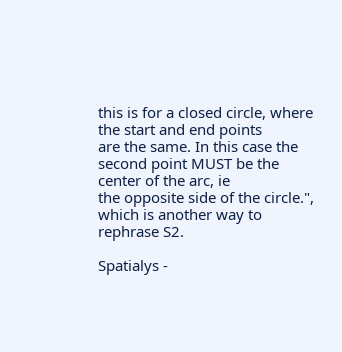this is for a closed circle, where the start and end points
are the same. In this case the second point MUST be the center of the arc, ie
the opposite side of the circle.", which is another way to rephrase S2.

Spatialys -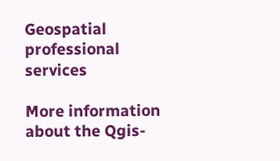Geospatial professional services

More information about the Qgis-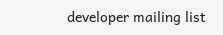developer mailing list